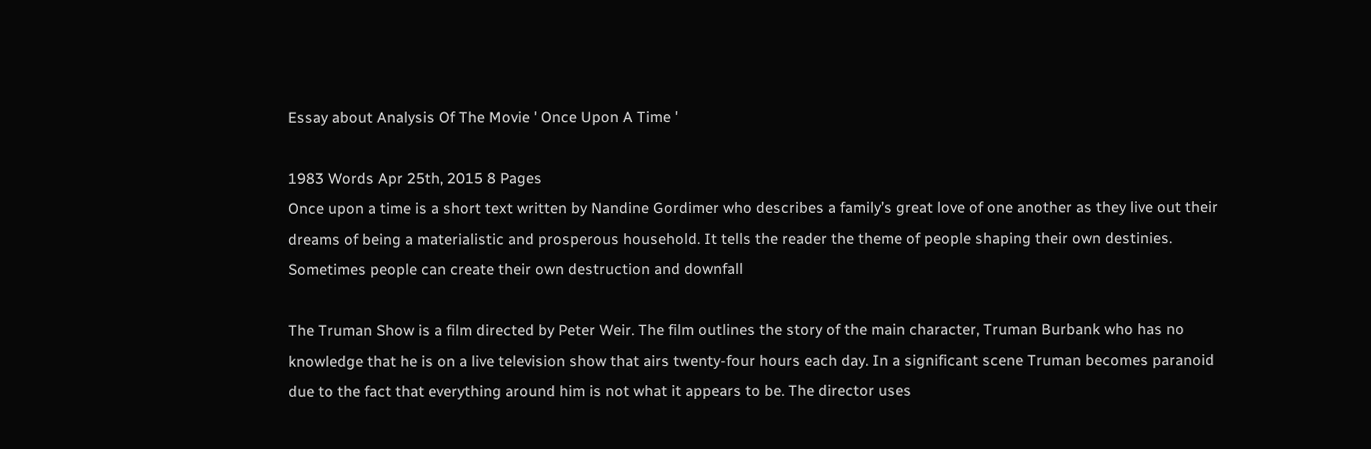Essay about Analysis Of The Movie ' Once Upon A Time '

1983 Words Apr 25th, 2015 8 Pages
Once upon a time is a short text written by Nandine Gordimer who describes a family’s great love of one another as they live out their dreams of being a materialistic and prosperous household. It tells the reader the theme of people shaping their own destinies. Sometimes people can create their own destruction and downfall

The Truman Show is a film directed by Peter Weir. The film outlines the story of the main character, Truman Burbank who has no knowledge that he is on a live television show that airs twenty-four hours each day. In a significant scene Truman becomes paranoid due to the fact that everything around him is not what it appears to be. The director uses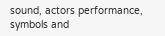sound, actors performance, symbols and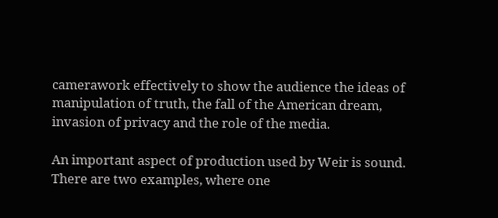camerawork effectively to show the audience the ideas of manipulation of truth, the fall of the American dream, invasion of privacy and the role of the media.

An important aspect of production used by Weir is sound. There are two examples, where one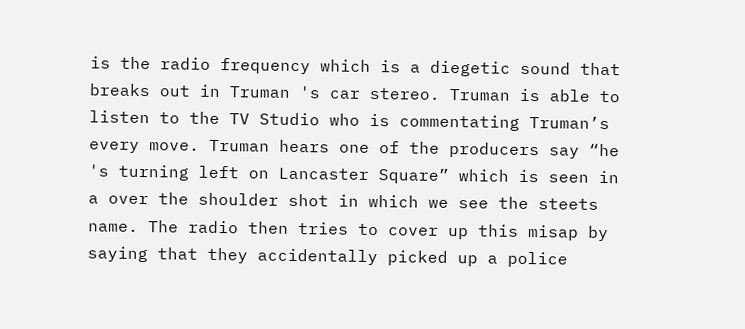is the radio frequency which is a diegetic sound that breaks out in Truman 's car stereo. Truman is able to listen to the TV Studio who is commentating Truman’s every move. Truman hears one of the producers say “he 's turning left on Lancaster Square” which is seen in a over the shoulder shot in which we see the steets name. The radio then tries to cover up this misap by saying that they accidentally picked up a police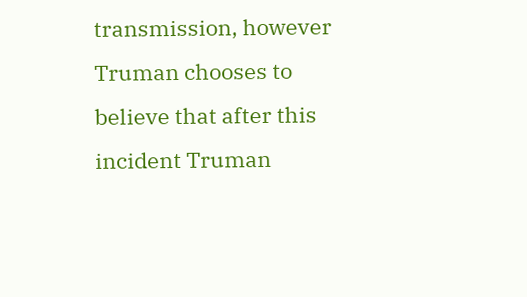transmission, however Truman chooses to believe that after this incident Truman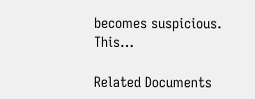becomes suspicious. This…

Related Documents